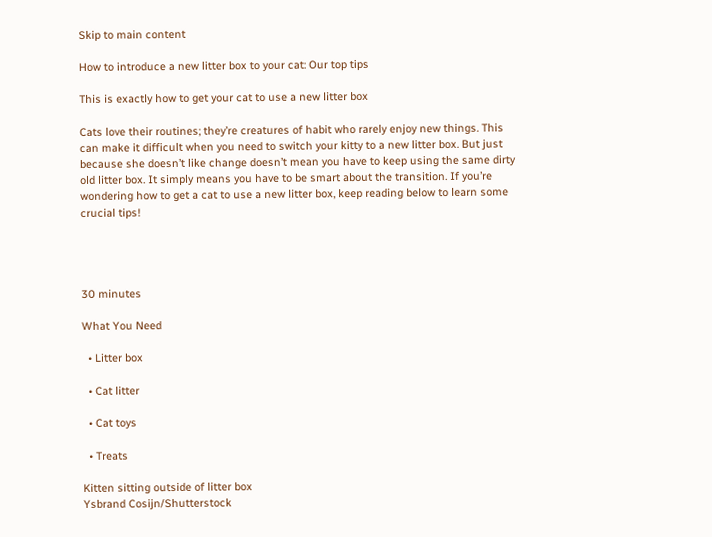Skip to main content

How to introduce a new litter box to your cat: Our top tips

This is exactly how to get your cat to use a new litter box

Cats love their routines; they’re creatures of habit who rarely enjoy new things. This can make it difficult when you need to switch your kitty to a new litter box. But just because she doesn’t like change doesn’t mean you have to keep using the same dirty old litter box. It simply means you have to be smart about the transition. If you’re wondering how to get a cat to use a new litter box, keep reading below to learn some crucial tips!




30 minutes

What You Need

  • Litter box

  • Cat litter

  • Cat toys

  • Treats

Kitten sitting outside of litter box
Ysbrand Cosijn/Shutterstock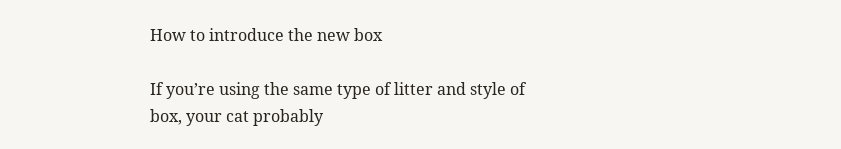How to introduce the new box

If you’re using the same type of litter and style of box, your cat probably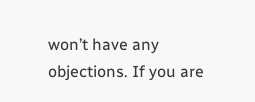won’t have any objections. If you are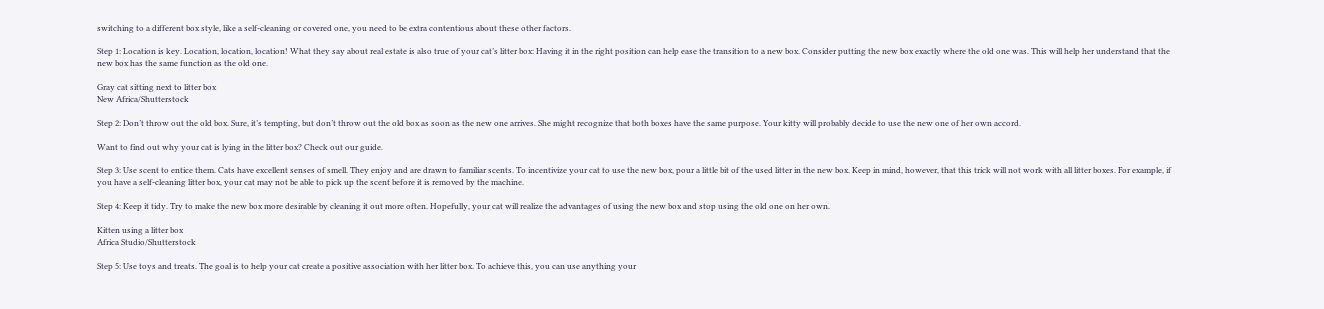switching to a different box style, like a self-cleaning or covered one, you need to be extra contentious about these other factors.

Step 1: Location is key. Location, location, location! What they say about real estate is also true of your cat’s litter box: Having it in the right position can help ease the transition to a new box. Consider putting the new box exactly where the old one was. This will help her understand that the new box has the same function as the old one.

Gray cat sitting next to litter box
New Africa/Shutterstock

Step 2: Don’t throw out the old box. Sure, it’s tempting, but don’t throw out the old box as soon as the new one arrives. She might recognize that both boxes have the same purpose. Your kitty will probably decide to use the new one of her own accord.

Want to find out why your cat is lying in the litter box? Check out our guide.

Step 3: Use scent to entice them. Cats have excellent senses of smell. They enjoy and are drawn to familiar scents. To incentivize your cat to use the new box, pour a little bit of the used litter in the new box. Keep in mind, however, that this trick will not work with all litter boxes. For example, if you have a self-cleaning litter box, your cat may not be able to pick up the scent before it is removed by the machine.

Step 4: Keep it tidy. Try to make the new box more desirable by cleaning it out more often. Hopefully, your cat will realize the advantages of using the new box and stop using the old one on her own.

Kitten using a litter box
Africa Studio/Shutterstock

Step 5: Use toys and treats. The goal is to help your cat create a positive association with her litter box. To achieve this, you can use anything your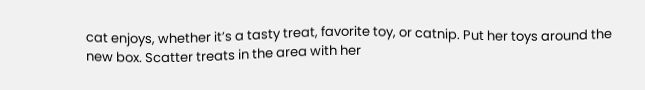cat enjoys, whether it’s a tasty treat, favorite toy, or catnip. Put her toys around the new box. Scatter treats in the area with her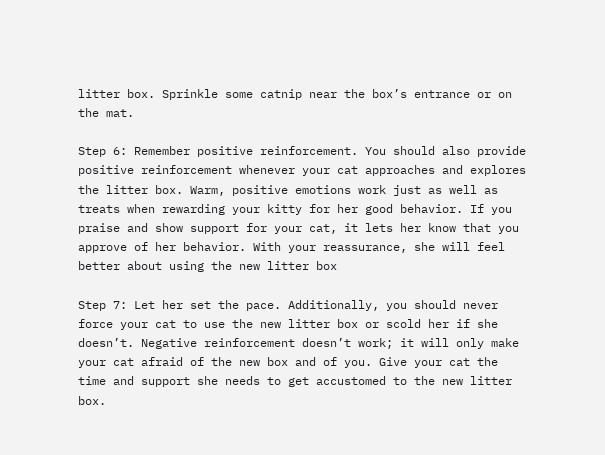litter box. Sprinkle some catnip near the box’s entrance or on the mat.

Step 6: Remember positive reinforcement. You should also provide positive reinforcement whenever your cat approaches and explores the litter box. Warm, positive emotions work just as well as treats when rewarding your kitty for her good behavior. If you praise and show support for your cat, it lets her know that you approve of her behavior. With your reassurance, she will feel better about using the new litter box

Step 7: Let her set the pace. Additionally, you should never force your cat to use the new litter box or scold her if she doesn’t. Negative reinforcement doesn’t work; it will only make your cat afraid of the new box and of you. Give your cat the time and support she needs to get accustomed to the new litter box.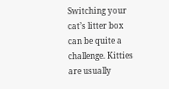Switching your cat’s litter box can be quite a challenge. Kitties are usually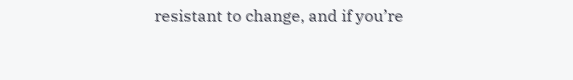resistant to change, and if you’re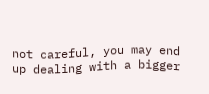not careful, you may end up dealing with a bigger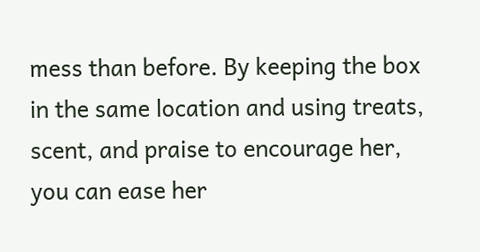mess than before. By keeping the box in the same location and using treats, scent, and praise to encourage her, you can ease her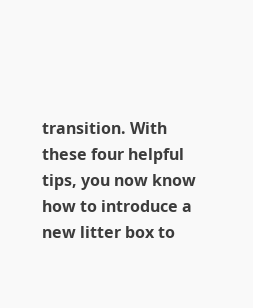transition. With these four helpful tips, you now know how to introduce a new litter box to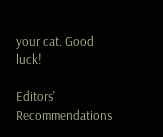your cat. Good luck!

Editors' Recommendations